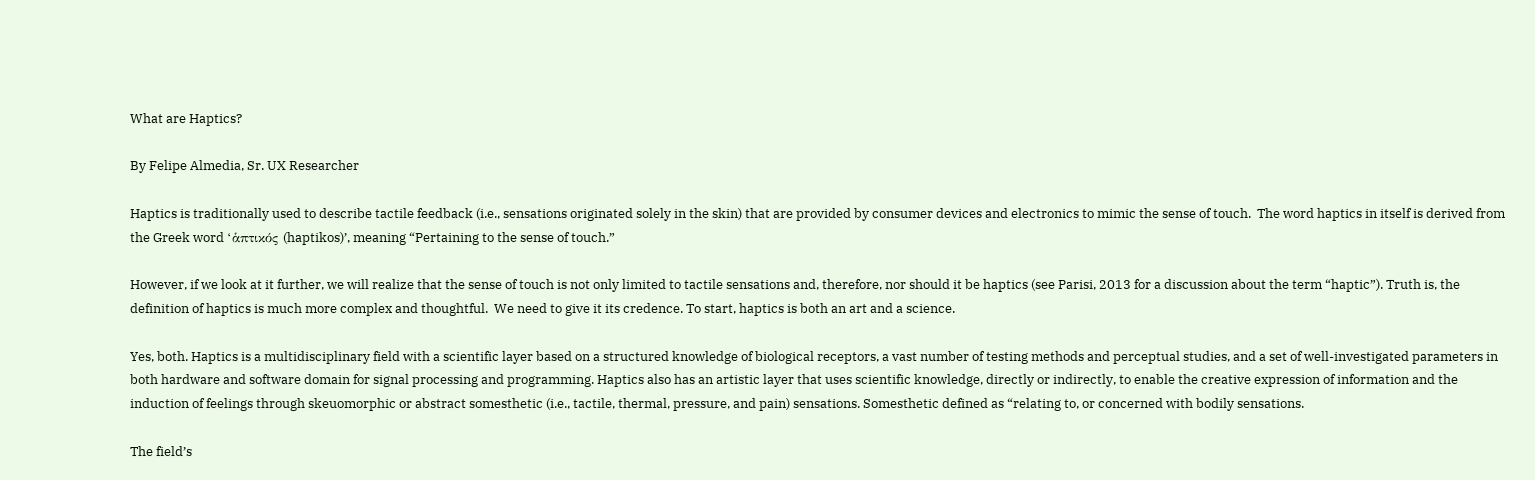What are Haptics?

By Felipe Almedia, Sr. UX Researcher

Haptics is traditionally used to describe tactile feedback (i.e., sensations originated solely in the skin) that are provided by consumer devices and electronics to mimic the sense of touch.  The word haptics in itself is derived from the Greek word ‘ἁπτικός (haptikos)’, meaning “Pertaining to the sense of touch.”

However, if we look at it further, we will realize that the sense of touch is not only limited to tactile sensations and, therefore, nor should it be haptics (see Parisi, 2013 for a discussion about the term “haptic”). Truth is, the definition of haptics is much more complex and thoughtful.  We need to give it its credence. To start, haptics is both an art and a science.

Yes, both. Haptics is a multidisciplinary field with a scientific layer based on a structured knowledge of biological receptors, a vast number of testing methods and perceptual studies, and a set of well-investigated parameters in both hardware and software domain for signal processing and programming. Haptics also has an artistic layer that uses scientific knowledge, directly or indirectly, to enable the creative expression of information and the induction of feelings through skeuomorphic or abstract somesthetic (i.e., tactile, thermal, pressure, and pain) sensations. Somesthetic defined as “relating to, or concerned with bodily sensations.

The field’s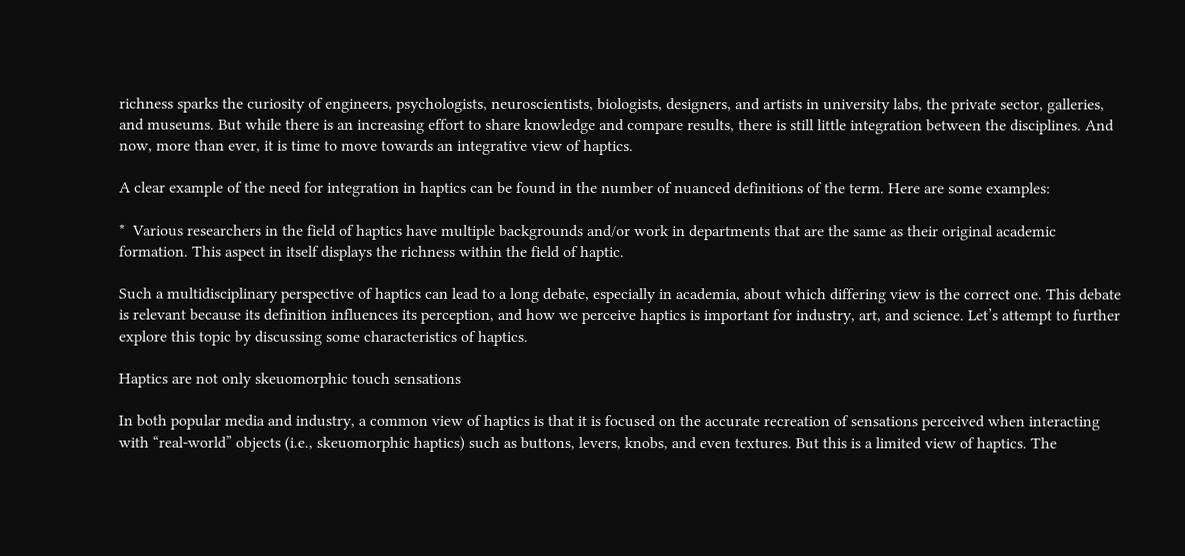richness sparks the curiosity of engineers, psychologists, neuroscientists, biologists, designers, and artists in university labs, the private sector, galleries, and museums. But while there is an increasing effort to share knowledge and compare results, there is still little integration between the disciplines. And now, more than ever, it is time to move towards an integrative view of haptics.

A clear example of the need for integration in haptics can be found in the number of nuanced definitions of the term. Here are some examples:

*  Various researchers in the field of haptics have multiple backgrounds and/or work in departments that are the same as their original academic formation. This aspect in itself displays the richness within the field of haptic.

Such a multidisciplinary perspective of haptics can lead to a long debate, especially in academia, about which differing view is the correct one. This debate is relevant because its definition influences its perception, and how we perceive haptics is important for industry, art, and science. Let’s attempt to further explore this topic by discussing some characteristics of haptics.

Haptics are not only skeuomorphic touch sensations

In both popular media and industry, a common view of haptics is that it is focused on the accurate recreation of sensations perceived when interacting with “real-world” objects (i.e., skeuomorphic haptics) such as buttons, levers, knobs, and even textures. But this is a limited view of haptics. The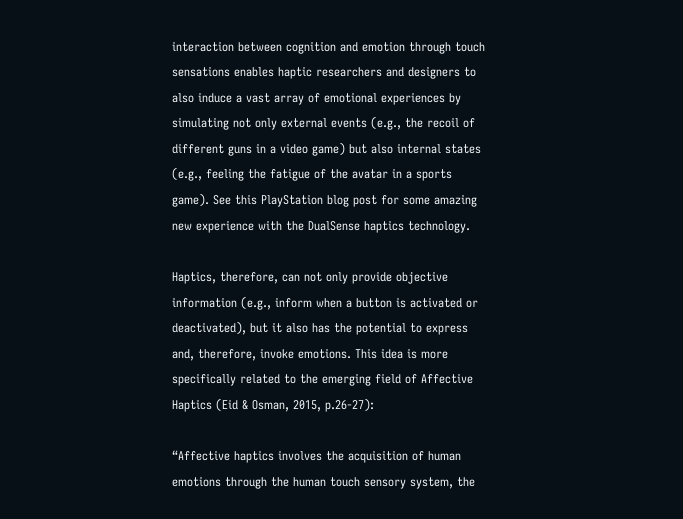interaction between cognition and emotion through touch sensations enables haptic researchers and designers to also induce a vast array of emotional experiences by simulating not only external events (e.g., the recoil of different guns in a video game) but also internal states (e.g., feeling the fatigue of the avatar in a sports game). See this PlayStation blog post for some amazing new experience with the DualSense haptics technology.

Haptics, therefore, can not only provide objective information (e.g., inform when a button is activated or deactivated), but it also has the potential to express and, therefore, invoke emotions. This idea is more specifically related to the emerging field of Affective Haptics (Eid & Osman, 2015, p.26-27):

“Affective haptics involves the acquisition of human emotions through the human touch sensory system, the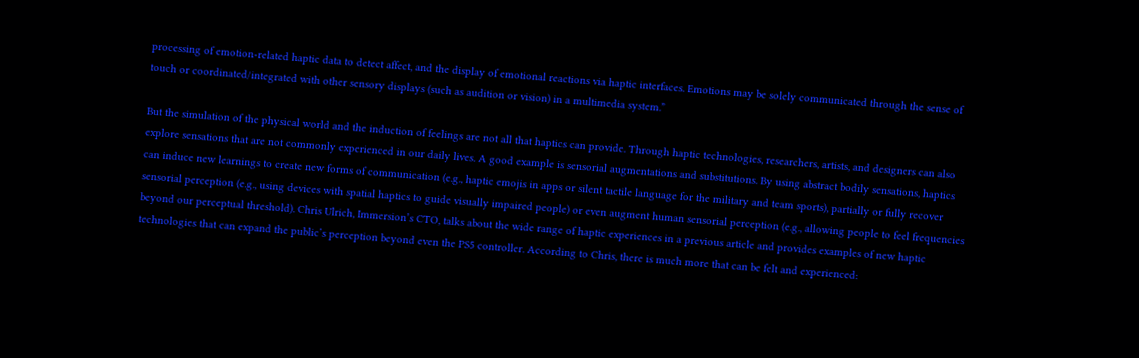processing of emotion-related haptic data to detect affect, and the display of emotional reactions via haptic interfaces. Emotions may be solely communicated through the sense of touch or coordinated/integrated with other sensory displays (such as audition or vision) in a multimedia system.”

But the simulation of the physical world and the induction of feelings are not all that haptics can provide. Through haptic technologies, researchers, artists, and designers can also explore sensations that are not commonly experienced in our daily lives. A good example is sensorial augmentations and substitutions. By using abstract bodily sensations, haptics can induce new learnings to create new forms of communication (e.g., haptic emojis in apps or silent tactile language for the military and team sports), partially or fully recover sensorial perception (e.g., using devices with spatial haptics to guide visually impaired people) or even augment human sensorial perception (e.g., allowing people to feel frequencies beyond our perceptual threshold). Chris Ulrich, Immersion’s CTO, talks about the wide range of haptic experiences in a previous article and provides examples of new haptic technologies that can expand the public’s perception beyond even the PS5 controller. According to Chris, there is much more that can be felt and experienced: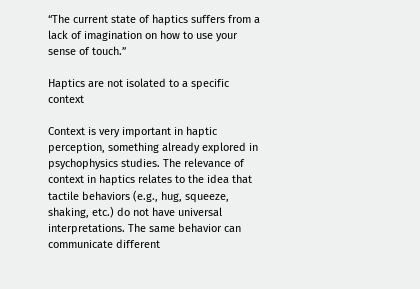“The current state of haptics suffers from a lack of imagination on how to use your sense of touch.”

Haptics are not isolated to a specific context

Context is very important in haptic perception, something already explored in psychophysics studies. The relevance of context in haptics relates to the idea that tactile behaviors (e.g., hug, squeeze, shaking, etc.) do not have universal interpretations. The same behavior can communicate different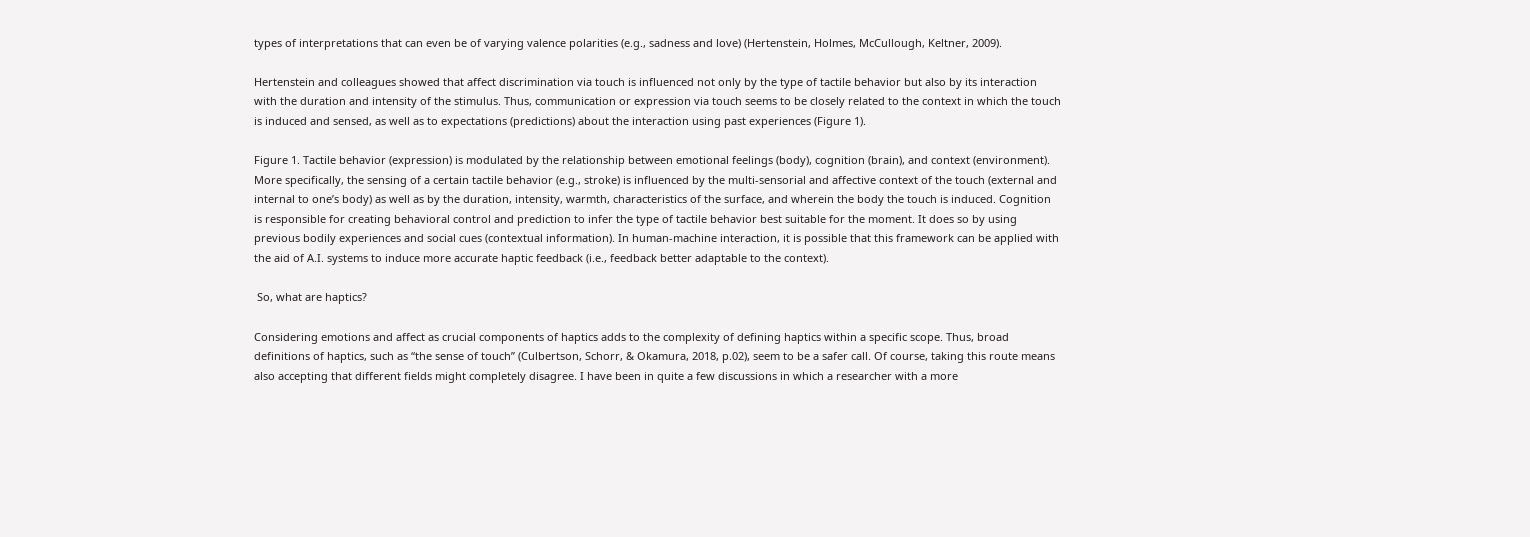types of interpretations that can even be of varying valence polarities (e.g., sadness and love) (Hertenstein, Holmes, McCullough, Keltner, 2009).

Hertenstein and colleagues showed that affect discrimination via touch is influenced not only by the type of tactile behavior but also by its interaction with the duration and intensity of the stimulus. Thus, communication or expression via touch seems to be closely related to the context in which the touch is induced and sensed, as well as to expectations (predictions) about the interaction using past experiences (Figure 1).

Figure 1. Tactile behavior (expression) is modulated by the relationship between emotional feelings (body), cognition (brain), and context (environment). More specifically, the sensing of a certain tactile behavior (e.g., stroke) is influenced by the multi-sensorial and affective context of the touch (external and internal to one’s body) as well as by the duration, intensity, warmth, characteristics of the surface, and wherein the body the touch is induced. Cognition is responsible for creating behavioral control and prediction to infer the type of tactile behavior best suitable for the moment. It does so by using previous bodily experiences and social cues (contextual information). In human-machine interaction, it is possible that this framework can be applied with the aid of A.I. systems to induce more accurate haptic feedback (i.e., feedback better adaptable to the context).

 So, what are haptics?

Considering emotions and affect as crucial components of haptics adds to the complexity of defining haptics within a specific scope. Thus, broad definitions of haptics, such as “the sense of touch” (Culbertson, Schorr, & Okamura, 2018, p.02), seem to be a safer call. Of course, taking this route means also accepting that different fields might completely disagree. I have been in quite a few discussions in which a researcher with a more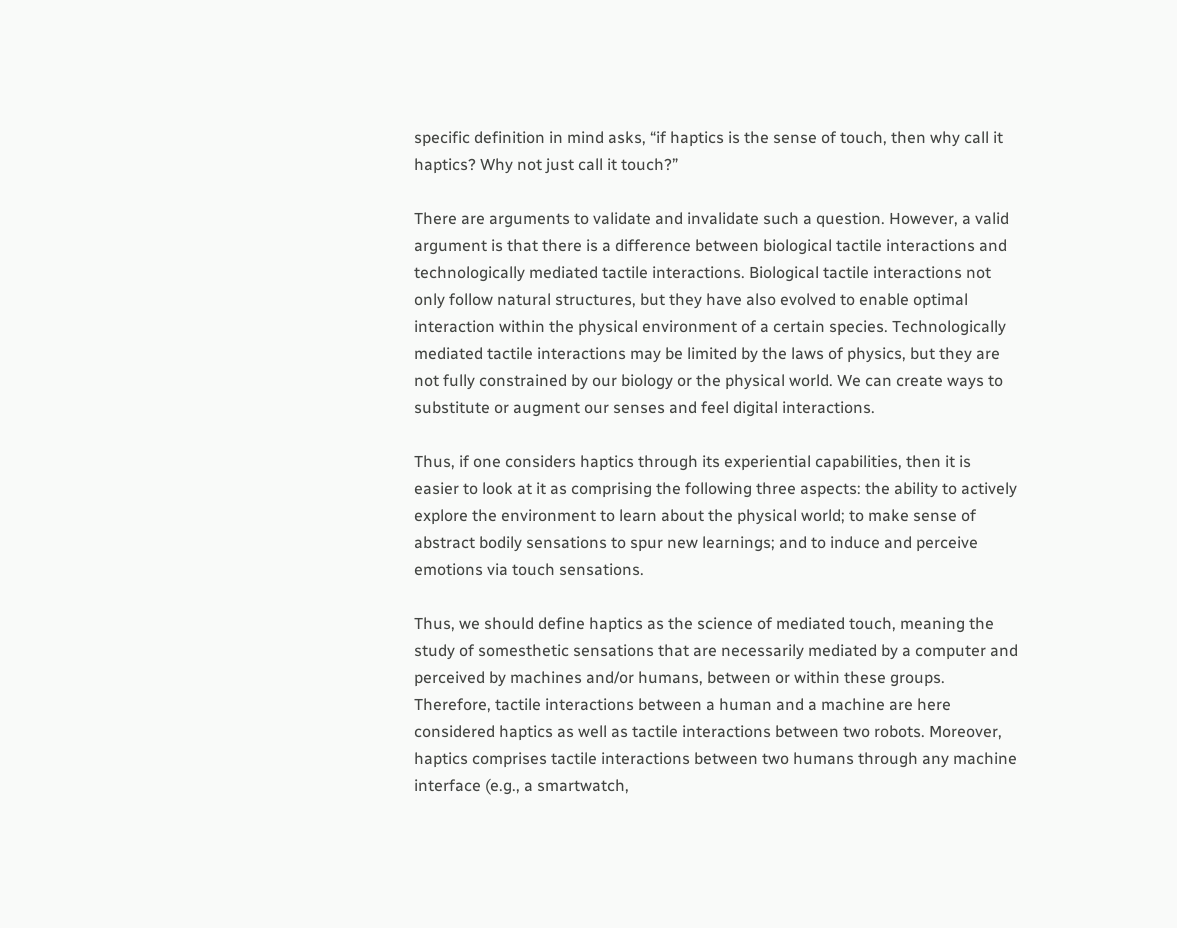specific definition in mind asks, “if haptics is the sense of touch, then why call it haptics? Why not just call it touch?”

There are arguments to validate and invalidate such a question. However, a valid argument is that there is a difference between biological tactile interactions and technologically mediated tactile interactions. Biological tactile interactions not only follow natural structures, but they have also evolved to enable optimal interaction within the physical environment of a certain species. Technologically mediated tactile interactions may be limited by the laws of physics, but they are not fully constrained by our biology or the physical world. We can create ways to substitute or augment our senses and feel digital interactions.

Thus, if one considers haptics through its experiential capabilities, then it is easier to look at it as comprising the following three aspects: the ability to actively explore the environment to learn about the physical world; to make sense of abstract bodily sensations to spur new learnings; and to induce and perceive emotions via touch sensations.

Thus, we should define haptics as the science of mediated touch, meaning the study of somesthetic sensations that are necessarily mediated by a computer and perceived by machines and/or humans, between or within these groups. Therefore, tactile interactions between a human and a machine are here considered haptics as well as tactile interactions between two robots. Moreover, haptics comprises tactile interactions between two humans through any machine interface (e.g., a smartwatch,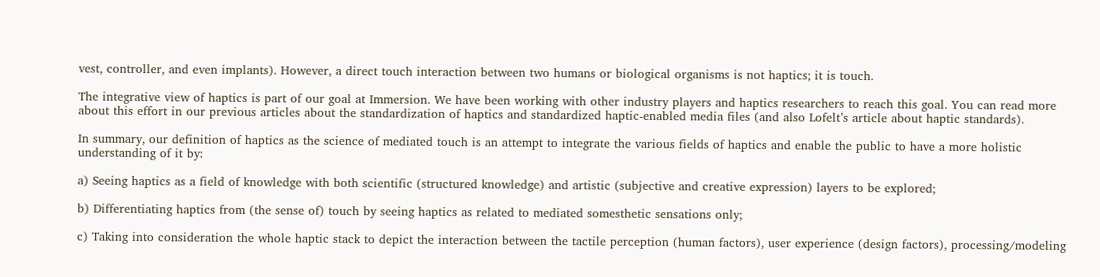vest, controller, and even implants). However, a direct touch interaction between two humans or biological organisms is not haptics; it is touch.

The integrative view of haptics is part of our goal at Immersion. We have been working with other industry players and haptics researchers to reach this goal. You can read more about this effort in our previous articles about the standardization of haptics and standardized haptic-enabled media files (and also Lofelt’s article about haptic standards).

In summary, our definition of haptics as the science of mediated touch is an attempt to integrate the various fields of haptics and enable the public to have a more holistic understanding of it by:

a) Seeing haptics as a field of knowledge with both scientific (structured knowledge) and artistic (subjective and creative expression) layers to be explored;

b) Differentiating haptics from (the sense of) touch by seeing haptics as related to mediated somesthetic sensations only;

c) Taking into consideration the whole haptic stack to depict the interaction between the tactile perception (human factors), user experience (design factors), processing/modeling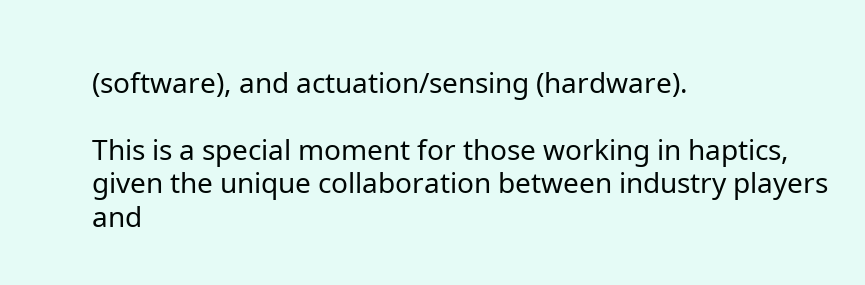(software), and actuation/sensing (hardware).

This is a special moment for those working in haptics, given the unique collaboration between industry players and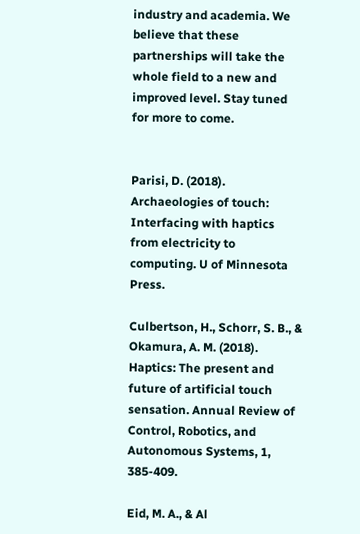industry and academia. We believe that these partnerships will take the whole field to a new and improved level. Stay tuned for more to come.


Parisi, D. (2018). Archaeologies of touch: Interfacing with haptics from electricity to computing. U of Minnesota Press.

Culbertson, H., Schorr, S. B., & Okamura, A. M. (2018). Haptics: The present and future of artificial touch sensation. Annual Review of Control, Robotics, and Autonomous Systems, 1, 385-409.

Eid, M. A., & Al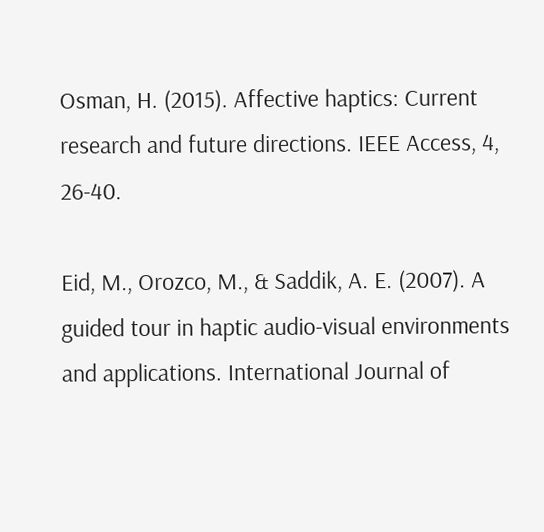Osman, H. (2015). Affective haptics: Current research and future directions. IEEE Access, 4, 26-40.

Eid, M., Orozco, M., & Saddik, A. E. (2007). A guided tour in haptic audio-visual environments and applications. International Journal of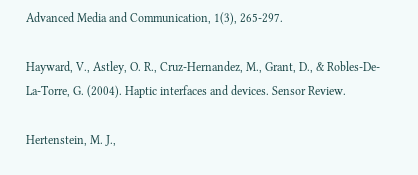Advanced Media and Communication, 1(3), 265-297.

Hayward, V., Astley, O. R., Cruz‐Hernandez, M., Grant, D., & Robles‐De‐La‐Torre, G. (2004). Haptic interfaces and devices. Sensor Review.

Hertenstein, M. J.,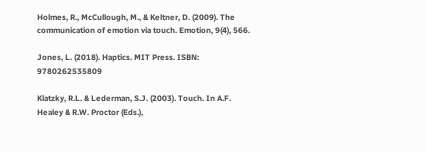Holmes, R., McCullough, M., & Keltner, D. (2009). The communication of emotion via touch. Emotion, 9(4), 566.

Jones, L. (2018). Haptics. MIT Press. ISBN: 9780262535809

Klatzky, R.L. & Lederman, S.J. (2003). Touch. In A.F. Healey & R.W. Proctor (Eds.),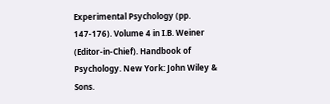Experimental Psychology (pp. 147-176). Volume 4 in I.B. Weiner (Editor-in-Chief). Handbook of Psychology. New York: John Wiley & Sons.